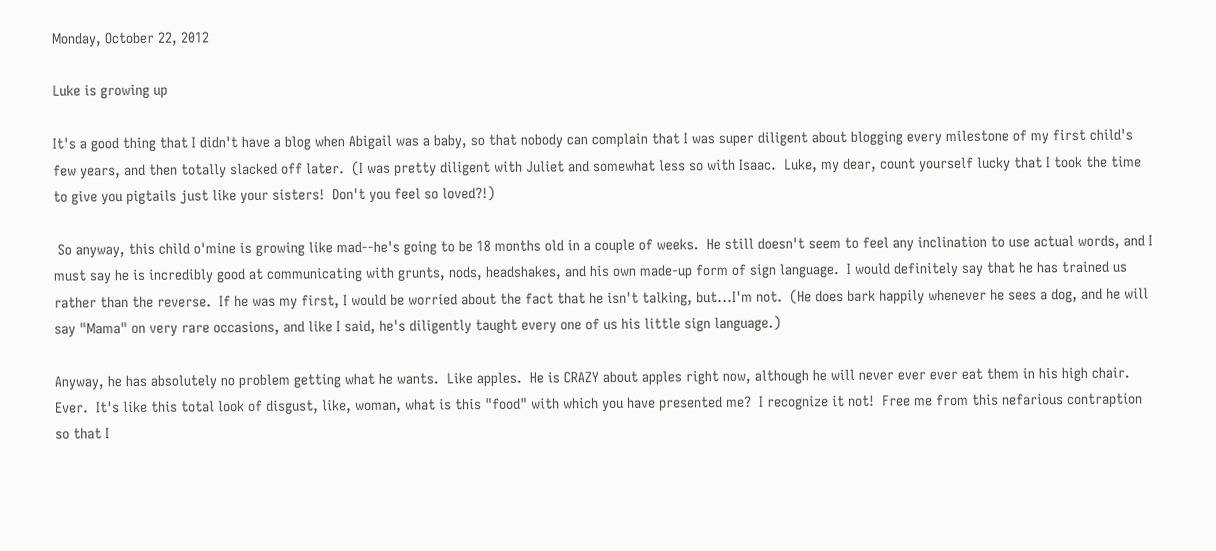Monday, October 22, 2012

Luke is growing up

It's a good thing that I didn't have a blog when Abigail was a baby, so that nobody can complain that I was super diligent about blogging every milestone of my first child's few years, and then totally slacked off later.  (I was pretty diligent with Juliet and somewhat less so with Isaac.  Luke, my dear, count yourself lucky that I took the time to give you pigtails just like your sisters!  Don't you feel so loved?!)

 So anyway, this child o'mine is growing like mad--he's going to be 18 months old in a couple of weeks.  He still doesn't seem to feel any inclination to use actual words, and I must say he is incredibly good at communicating with grunts, nods, headshakes, and his own made-up form of sign language.  I would definitely say that he has trained us rather than the reverse.  If he was my first, I would be worried about the fact that he isn't talking, but...I'm not.  (He does bark happily whenever he sees a dog, and he will say "Mama" on very rare occasions, and like I said, he's diligently taught every one of us his little sign language.)

Anyway, he has absolutely no problem getting what he wants.  Like apples.  He is CRAZY about apples right now, although he will never ever ever eat them in his high chair.  Ever.  It's like this total look of disgust, like, woman, what is this "food" with which you have presented me?  I recognize it not!  Free me from this nefarious contraption so that I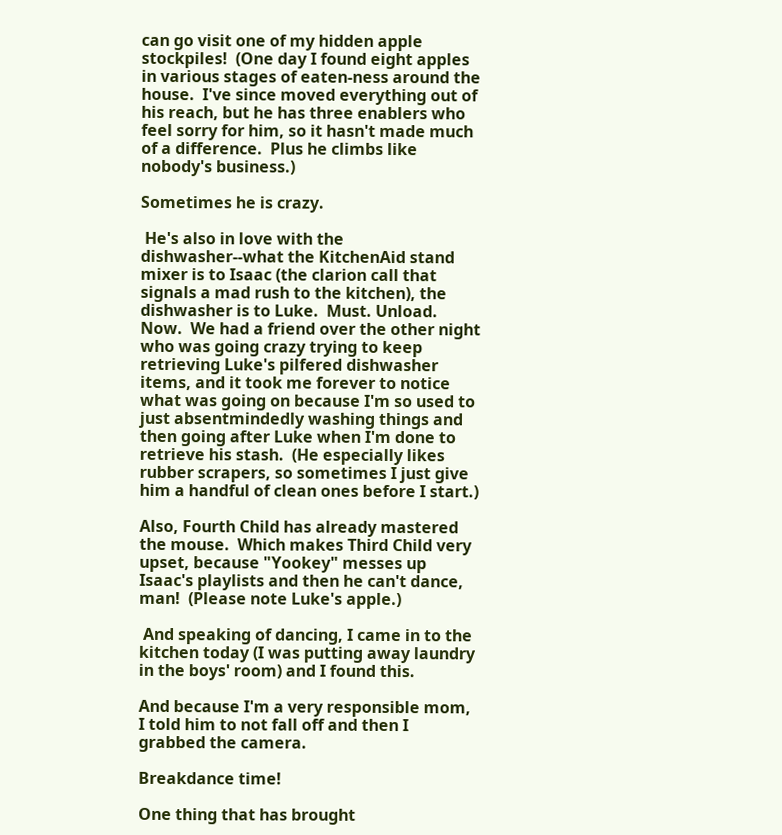can go visit one of my hidden apple stockpiles!  (One day I found eight apples in various stages of eaten-ness around the house.  I've since moved everything out of his reach, but he has three enablers who feel sorry for him, so it hasn't made much of a difference.  Plus he climbs like nobody's business.)

Sometimes he is crazy.

 He's also in love with the dishwasher--what the KitchenAid stand mixer is to Isaac (the clarion call that signals a mad rush to the kitchen), the dishwasher is to Luke.  Must. Unload. Now.  We had a friend over the other night who was going crazy trying to keep retrieving Luke's pilfered dishwasher items, and it took me forever to notice what was going on because I'm so used to just absentmindedly washing things and then going after Luke when I'm done to retrieve his stash.  (He especially likes rubber scrapers, so sometimes I just give him a handful of clean ones before I start.)

Also, Fourth Child has already mastered the mouse.  Which makes Third Child very upset, because "Yookey" messes up Isaac's playlists and then he can't dance, man!  (Please note Luke's apple.)

 And speaking of dancing, I came in to the kitchen today (I was putting away laundry in the boys' room) and I found this.

And because I'm a very responsible mom, I told him to not fall off and then I grabbed the camera.

Breakdance time!

One thing that has brought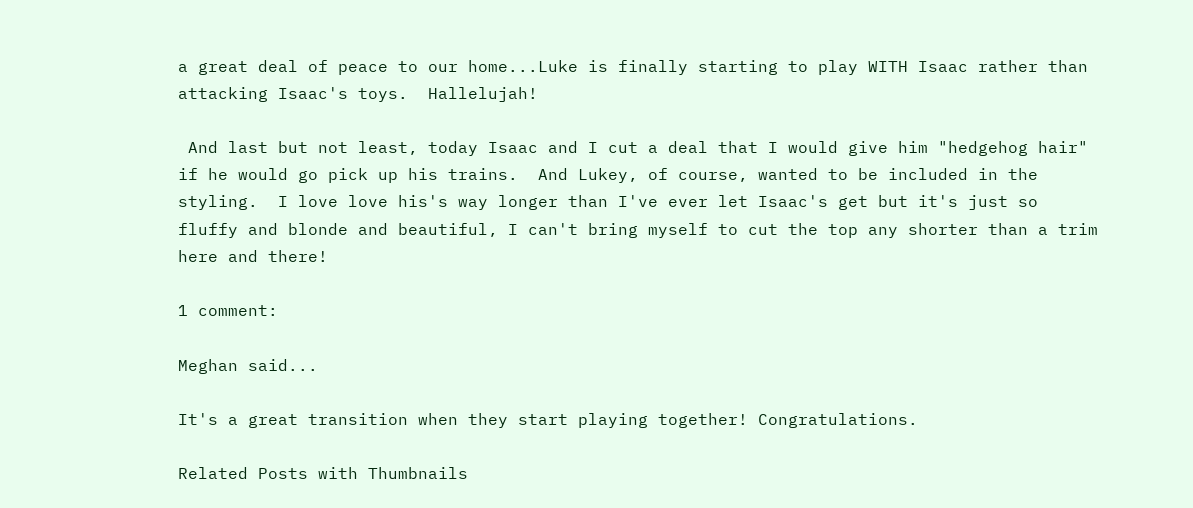a great deal of peace to our home...Luke is finally starting to play WITH Isaac rather than attacking Isaac's toys.  Hallelujah!

 And last but not least, today Isaac and I cut a deal that I would give him "hedgehog hair" if he would go pick up his trains.  And Lukey, of course, wanted to be included in the styling.  I love love his's way longer than I've ever let Isaac's get but it's just so fluffy and blonde and beautiful, I can't bring myself to cut the top any shorter than a trim here and there!

1 comment:

Meghan said...

It's a great transition when they start playing together! Congratulations.

Related Posts with Thumbnails